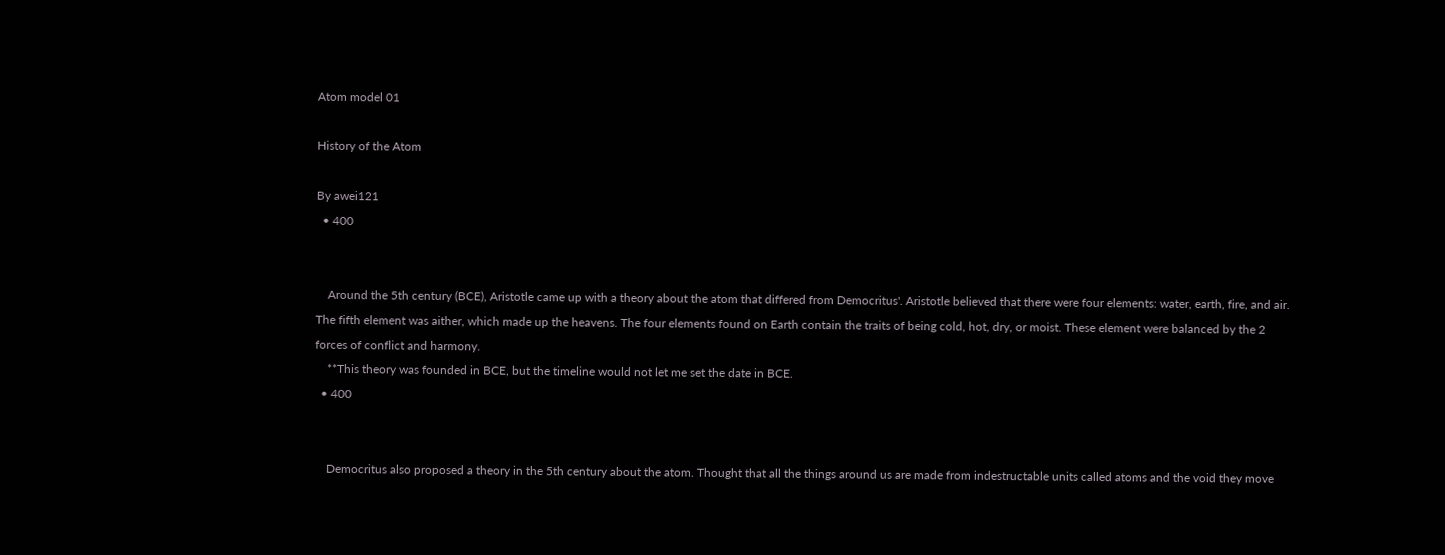Atom model 01

History of the Atom

By awei121
  • 400


    Around the 5th century (BCE), Aristotle came up with a theory about the atom that differed from Democritus'. Aristotle believed that there were four elements: water, earth, fire, and air. The fifth element was aither, which made up the heavens. The four elements found on Earth contain the traits of being cold, hot, dry, or moist. These element were balanced by the 2 forces of conflict and harmony.
    **This theory was founded in BCE, but the timeline would not let me set the date in BCE.
  • 400


    Democritus also proposed a theory in the 5th century about the atom. Thought that all the things around us are made from indestructable units called atoms and the void they move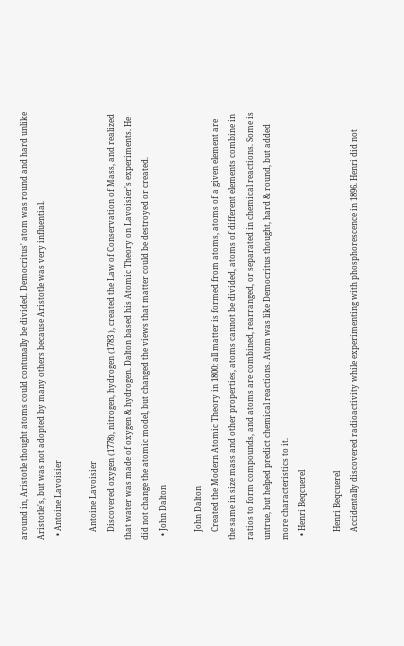around in, Aristotle thought atoms could contunally be divided. Democritus' atom was round and hard unlike Aristotle's, but was not adopted by many others because Aristotle was very influential.
  • Antoine Lavoisier

    Antoine Lavoisier
    Discovered oxygen (1778), nitrogen, hydrogen (1783 ), created the Law of Conservation of Mass, and realized that water was made of oxygen & hydrogen. Dalton based his Atomic Theory on Lavoisier's experiments. He did not change the atomic model, but changed the views that matter could be destroyed or created.
  • John Dalton

    John Dalton
    Created the Modern Atomic Theory in 1800: all matter is formed from atoms, atoms of a given element are the same in size mass and other properties, atoms cannot be divided, atoms of different elements combine in ratios to form compounds, and atoms are combined, rearranged, or separated in chemical reactions. Some is untrue, but helped predict chemical reactions. Atom was like Democritus thought, hard & round, but added more characteristics to it.
  • Henri Beqcuerel

    Henri Beqcuerel
    Accidentally discovered radioactivity while experimenting with phosphorescence in 1896. Henri did not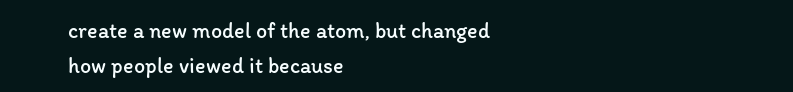create a new model of the atom, but changed how people viewed it because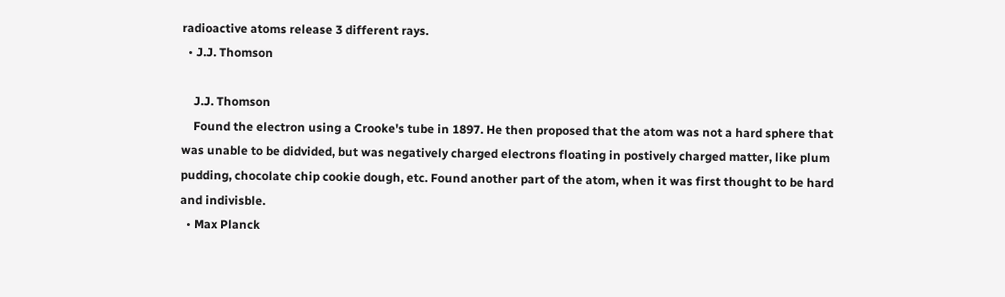radioactive atoms release 3 different rays.
  • J.J. Thomson

    J.J. Thomson
    Found the electron using a Crooke's tube in 1897. He then proposed that the atom was not a hard sphere that was unable to be didvided, but was negatively charged electrons floating in postively charged matter, like plum pudding, chocolate chip cookie dough, etc. Found another part of the atom, when it was first thought to be hard and indivisble.
  • Max Planck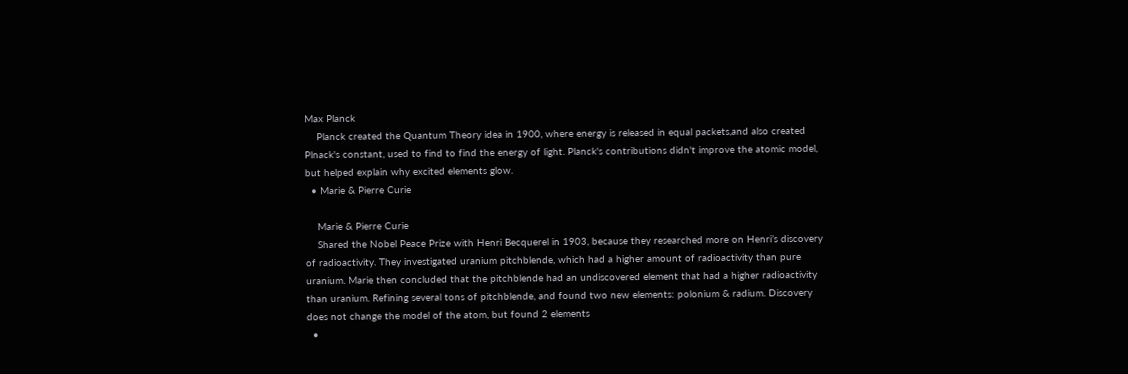Max Planck
    Planck created the Quantum Theory idea in 1900, where energy is released in equal packets,and also created Plnack's constant, used to find to find the energy of light. Planck's contributions didn't improve the atomic model, but helped explain why excited elements glow.
  • Marie & Pierre Curie

    Marie & Pierre Curie
    Shared the Nobel Peace Prize with Henri Becquerel in 1903, because they researched more on Henri’s discovery of radioactivity. They investigated uranium pitchblende, which had a higher amount of radioactivity than pure uranium. Marie then concluded that the pitchblende had an undiscovered element that had a higher radioactivity than uranium. Refining several tons of pitchblende, and found two new elements: polonium & radium. Discovery does not change the model of the atom, but found 2 elements
  •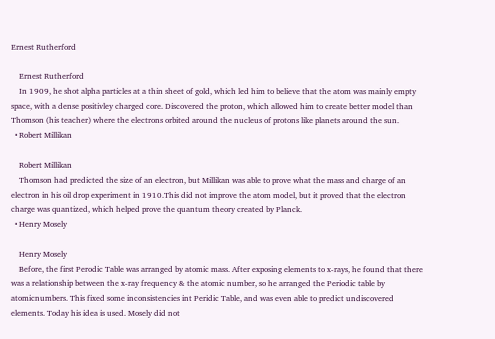Ernest Rutherford

    Ernest Rutherford
    In 1909, he shot alpha particles at a thin sheet of gold, which led him to believe that the atom was mainly empty space, with a dense positivley charged core. Discovered the proton, which allowed him to create better model than Thomson (his teacher) where the electrons orbited around the nucleus of protons like planets around the sun.
  • Robert Millikan

    Robert Millikan
    Thomson had predicted the size of an electron, but Millikan was able to prove what the mass and charge of an electron in his oil drop experiment in 1910.This did not improve the atom model, but it proved that the electron charge was quantized, which helped prove the quantum theory created by Planck.
  • Henry Mosely

    Henry Mosely
    Before, the first Perodic Table was arranged by atomic mass. After exposing elements to x-rays, he found that there was a relationship between the x-ray frequency & the atomic number, so he arranged the Periodic table by atomicnumbers. This fixed some inconsistencies int Peridic Table, and was even able to predict undiscovered elements. Today his idea is used. Mosely did not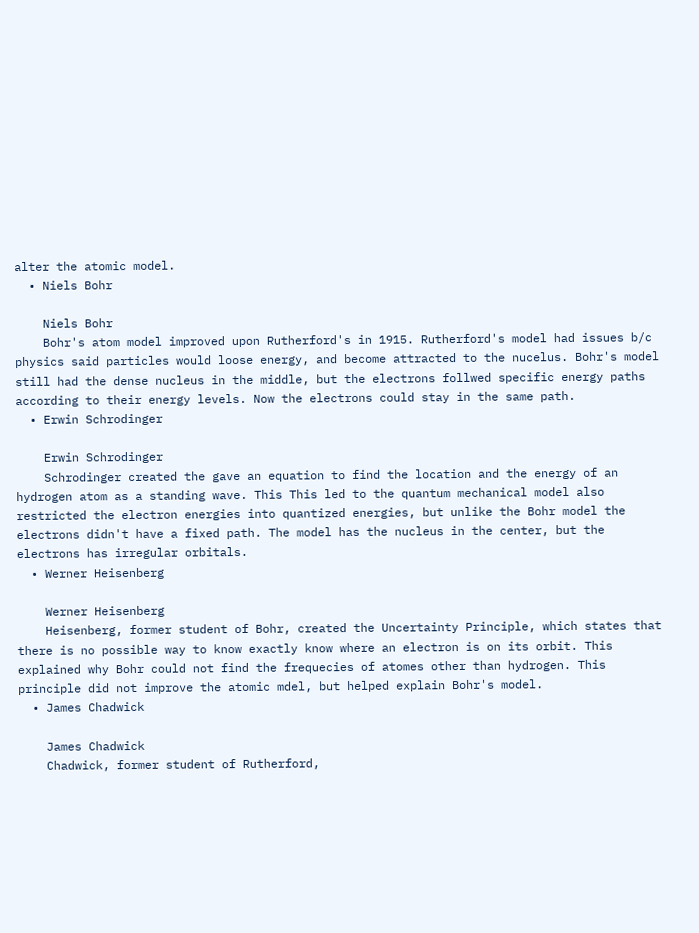alter the atomic model.
  • Niels Bohr

    Niels Bohr
    Bohr's atom model improved upon Rutherford's in 1915. Rutherford's model had issues b/c physics said particles would loose energy, and become attracted to the nucelus. Bohr's model still had the dense nucleus in the middle, but the electrons follwed specific energy paths according to their energy levels. Now the electrons could stay in the same path.
  • Erwin Schrodinger

    Erwin Schrodinger
    Schrodinger created the gave an equation to find the location and the energy of an hydrogen atom as a standing wave. This This led to the quantum mechanical model also restricted the electron energies into quantized energies, but unlike the Bohr model the electrons didn't have a fixed path. The model has the nucleus in the center, but the electrons has irregular orbitals.
  • Werner Heisenberg

    Werner Heisenberg
    Heisenberg, former student of Bohr, created the Uncertainty Principle, which states that there is no possible way to know exactly know where an electron is on its orbit. This explained why Bohr could not find the frequecies of atomes other than hydrogen. This principle did not improve the atomic mdel, but helped explain Bohr's model.
  • James Chadwick

    James Chadwick
    Chadwick, former student of Rutherford,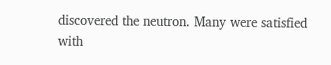discovered the neutron. Many were satisfied with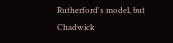Rutherford's model, but Chadwick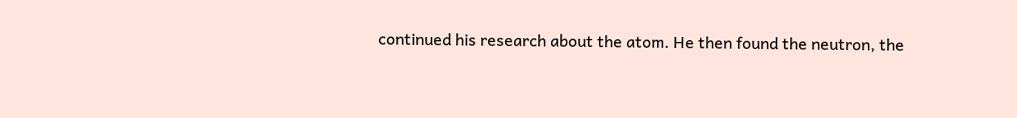continued his research about the atom. He then found the neutron, the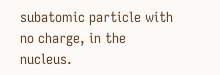subatomic particle with no charge, in the nucleus.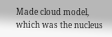Made cloud model, which was the nucleus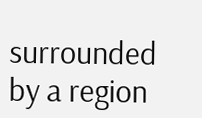surrounded by a region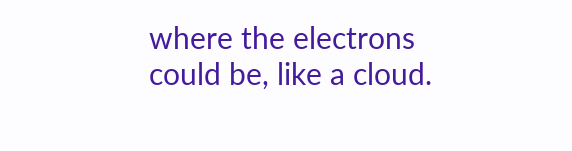where the electrons could be, like a cloud.